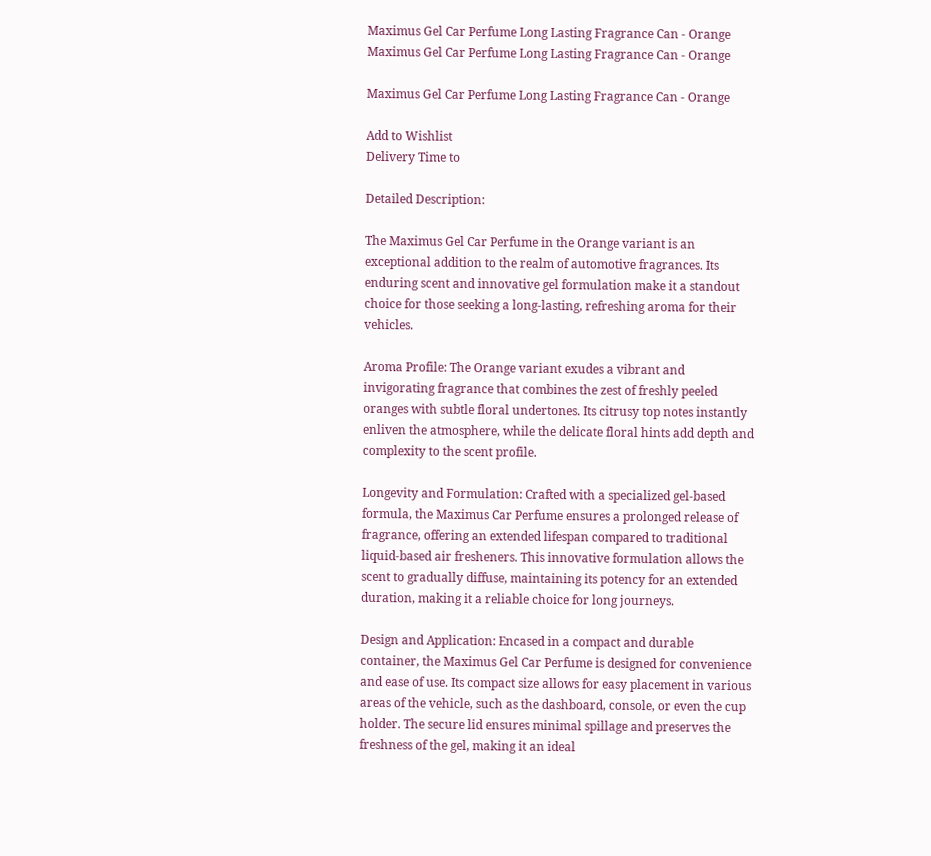Maximus Gel Car Perfume Long Lasting Fragrance Can - Orange
Maximus Gel Car Perfume Long Lasting Fragrance Can - Orange

Maximus Gel Car Perfume Long Lasting Fragrance Can - Orange

Add to Wishlist
Delivery Time to

Detailed Description:

The Maximus Gel Car Perfume in the Orange variant is an exceptional addition to the realm of automotive fragrances. Its enduring scent and innovative gel formulation make it a standout choice for those seeking a long-lasting, refreshing aroma for their vehicles.

Aroma Profile: The Orange variant exudes a vibrant and invigorating fragrance that combines the zest of freshly peeled oranges with subtle floral undertones. Its citrusy top notes instantly enliven the atmosphere, while the delicate floral hints add depth and complexity to the scent profile.

Longevity and Formulation: Crafted with a specialized gel-based formula, the Maximus Car Perfume ensures a prolonged release of fragrance, offering an extended lifespan compared to traditional liquid-based air fresheners. This innovative formulation allows the scent to gradually diffuse, maintaining its potency for an extended duration, making it a reliable choice for long journeys.

Design and Application: Encased in a compact and durable container, the Maximus Gel Car Perfume is designed for convenience and ease of use. Its compact size allows for easy placement in various areas of the vehicle, such as the dashboard, console, or even the cup holder. The secure lid ensures minimal spillage and preserves the freshness of the gel, making it an ideal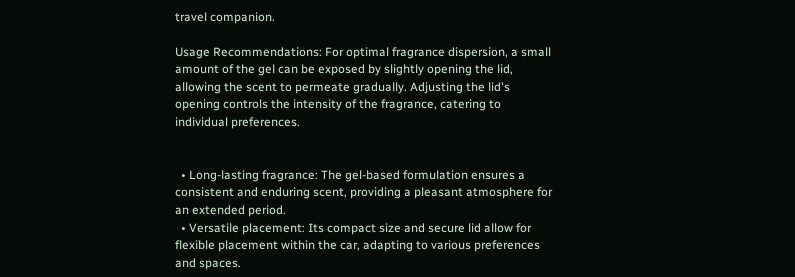travel companion.

Usage Recommendations: For optimal fragrance dispersion, a small amount of the gel can be exposed by slightly opening the lid, allowing the scent to permeate gradually. Adjusting the lid's opening controls the intensity of the fragrance, catering to individual preferences.


  • Long-lasting fragrance: The gel-based formulation ensures a consistent and enduring scent, providing a pleasant atmosphere for an extended period.
  • Versatile placement: Its compact size and secure lid allow for flexible placement within the car, adapting to various preferences and spaces.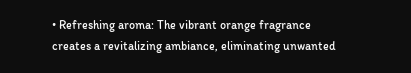• Refreshing aroma: The vibrant orange fragrance creates a revitalizing ambiance, eliminating unwanted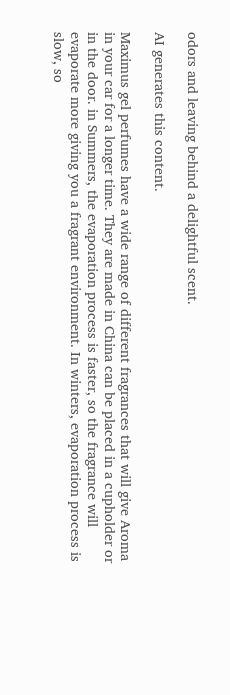odors and leaving behind a delightful scent.

AI generates this content.

Maximus gel perfumes have a wide range of different fragrances that will give Aroma in your car for a longer time. They are made in China can be placed in a cupholder or in the door. in Summers, the evaporation process is faster, so the fragrance will evaporate more giving you a fragrant environment. In winters, evaporation process is slow, so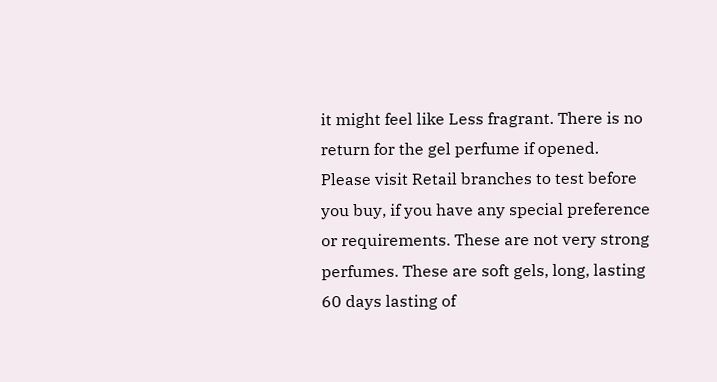it might feel like Less fragrant. There is no return for the gel perfume if opened.
Please visit Retail branches to test before you buy, if you have any special preference or requirements. These are not very strong perfumes. These are soft gels, long, lasting 60 days lasting of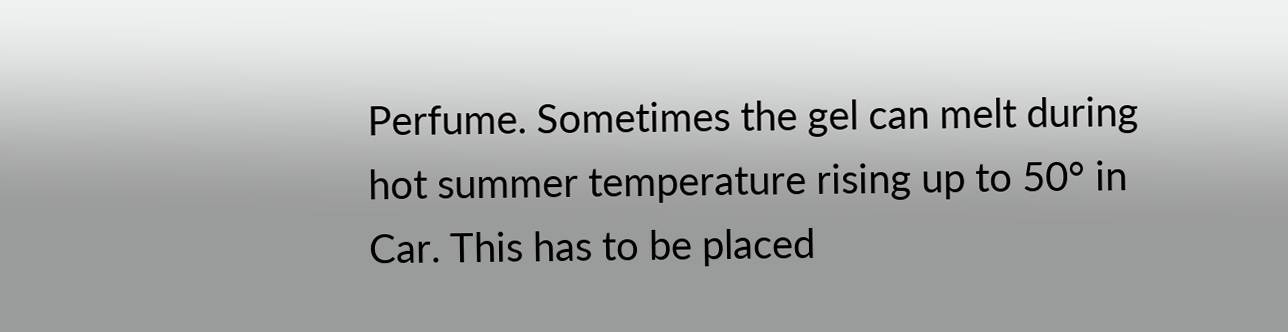Perfume. Sometimes the gel can melt during hot summer temperature rising up to 50° in Car. This has to be placed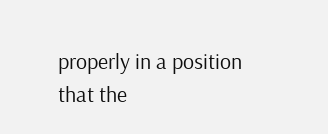properly in a position that the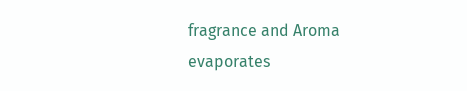fragrance and Aroma evaporates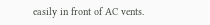easily in front of AC vents.